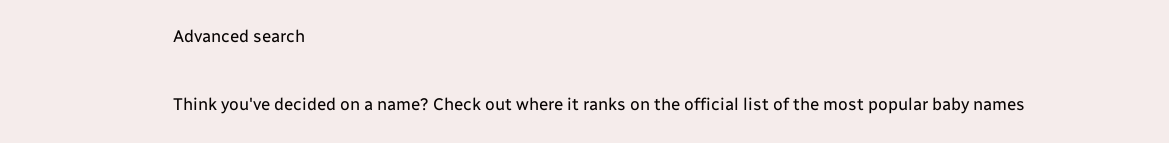Advanced search

Think you've decided on a name? Check out where it ranks on the official list of the most popular baby names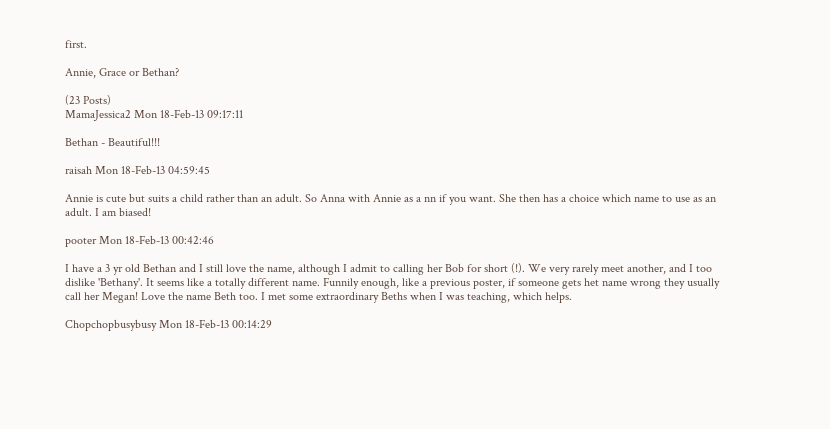first.

Annie, Grace or Bethan?

(23 Posts)
MamaJessica2 Mon 18-Feb-13 09:17:11

Bethan - Beautiful!!!

raisah Mon 18-Feb-13 04:59:45

Annie is cute but suits a child rather than an adult. So Anna with Annie as a nn if you want. She then has a choice which name to use as an adult. I am biased!

pooter Mon 18-Feb-13 00:42:46

I have a 3 yr old Bethan and I still love the name, although I admit to calling her Bob for short (!). We very rarely meet another, and I too dislike 'Bethany'. It seems like a totally different name. Funnily enough, like a previous poster, if someone gets het name wrong they usually call her Megan! Love the name Beth too. I met some extraordinary Beths when I was teaching, which helps.

Chopchopbusybusy Mon 18-Feb-13 00:14:29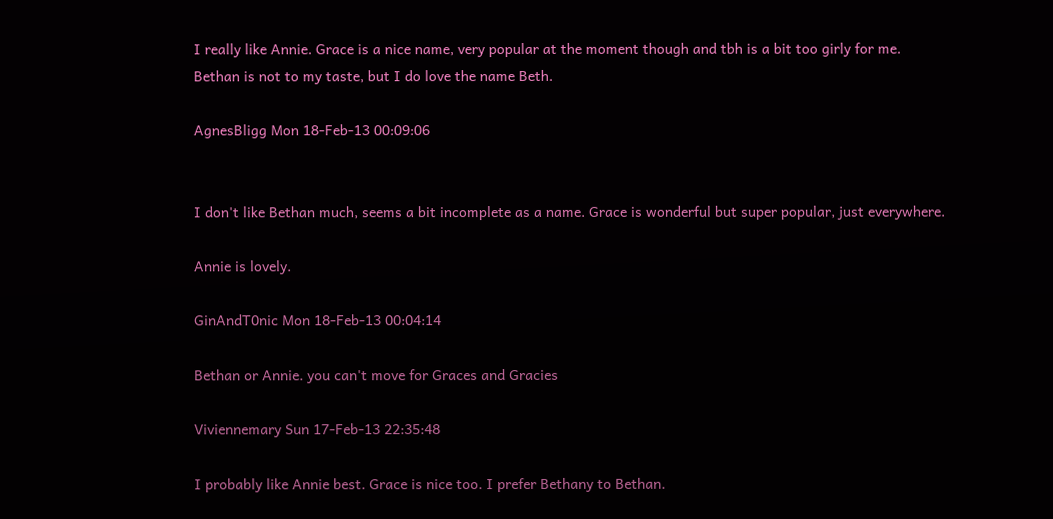I really like Annie. Grace is a nice name, very popular at the moment though and tbh is a bit too girly for me.
Bethan is not to my taste, but I do love the name Beth.

AgnesBligg Mon 18-Feb-13 00:09:06


I don't like Bethan much, seems a bit incomplete as a name. Grace is wonderful but super popular, just everywhere.

Annie is lovely.

GinAndT0nic Mon 18-Feb-13 00:04:14

Bethan or Annie. you can't move for Graces and Gracies

Viviennemary Sun 17-Feb-13 22:35:48

I probably like Annie best. Grace is nice too. I prefer Bethany to Bethan.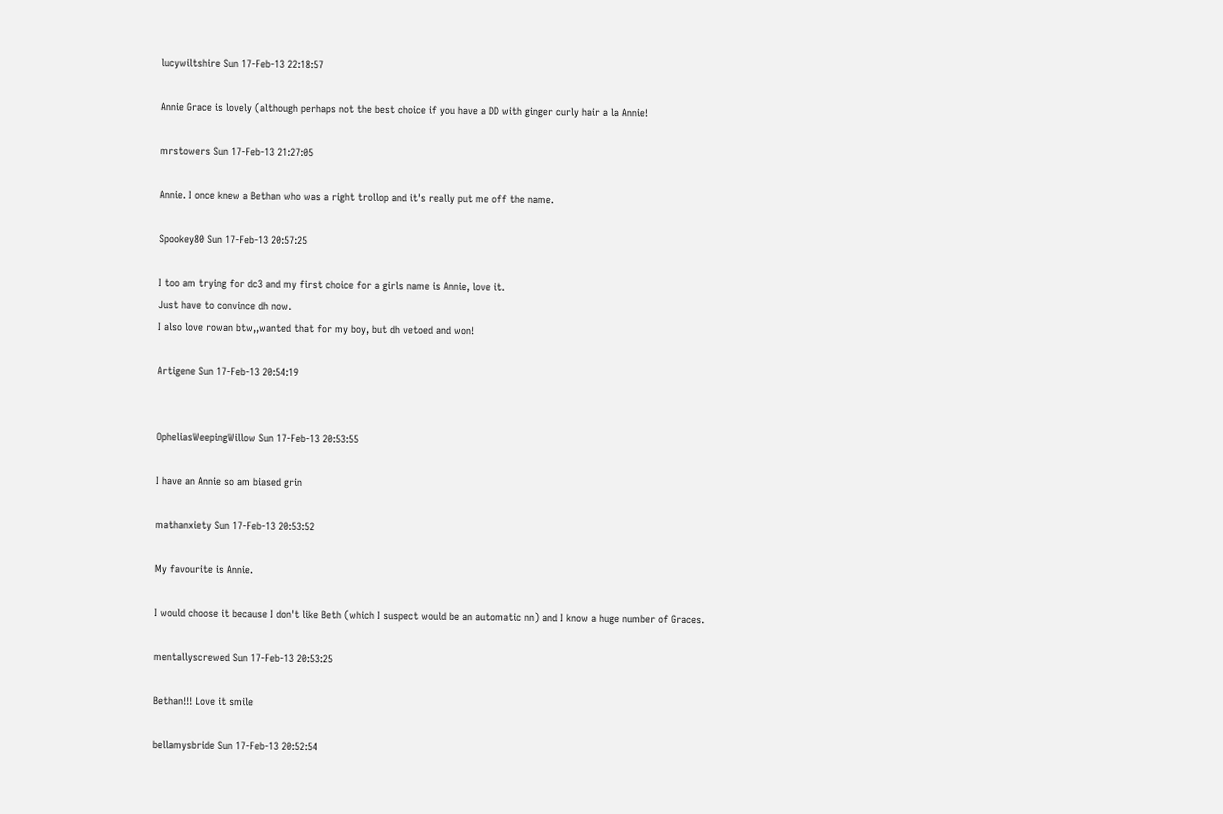lucywiltshire Sun 17-Feb-13 22:18:57

Annie Grace is lovely (although perhaps not the best choice if you have a DD with ginger curly hair a la Annie!

mrstowers Sun 17-Feb-13 21:27:05

Annie. I once knew a Bethan who was a right trollop and it's really put me off the name.

Spookey80 Sun 17-Feb-13 20:57:25

I too am trying for dc3 and my first choice for a girls name is Annie, love it.
Just have to convince dh now.
I also love rowan btw,,wanted that for my boy, but dh vetoed and won!

Artigene Sun 17-Feb-13 20:54:19


OpheliasWeepingWillow Sun 17-Feb-13 20:53:55

I have an Annie so am biased grin

mathanxiety Sun 17-Feb-13 20:53:52

My favourite is Annie.

I would choose it because I don't like Beth (which I suspect would be an automatic nn) and I know a huge number of Graces.

mentallyscrewed Sun 17-Feb-13 20:53:25

Bethan!!! Love it smile

bellamysbride Sun 17-Feb-13 20:52:54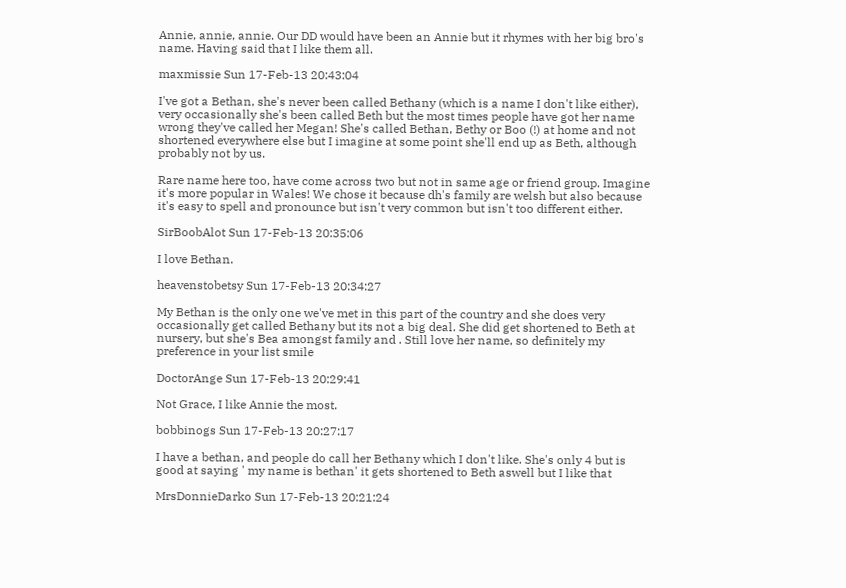Annie, annie, annie. Our DD would have been an Annie but it rhymes with her big bro's name. Having said that I like them all.

maxmissie Sun 17-Feb-13 20:43:04

I've got a Bethan, she's never been called Bethany (which is a name I don't like either), very occasionally she's been called Beth but the most times people have got her name wrong they've called her Megan! She's called Bethan, Bethy or Boo (!) at home and not shortened everywhere else but I imagine at some point she'll end up as Beth, although probably not by us.

Rare name here too, have come across two but not in same age or friend group. Imagine it's more popular in Wales! We chose it because dh's family are welsh but also because it's easy to spell and pronounce but isn't very common but isn't too different either.

SirBoobAlot Sun 17-Feb-13 20:35:06

I love Bethan.

heavenstobetsy Sun 17-Feb-13 20:34:27

My Bethan is the only one we've met in this part of the country and she does very occasionally get called Bethany but its not a big deal. She did get shortened to Beth at nursery, but she's Bea amongst family and . Still love her name, so definitely my preference in your list smile

DoctorAnge Sun 17-Feb-13 20:29:41

Not Grace, I like Annie the most.

bobbinogs Sun 17-Feb-13 20:27:17

I have a bethan, and people do call her Bethany which I don't like. She's only 4 but is good at saying ' my name is bethan' it gets shortened to Beth aswell but I like that

MrsDonnieDarko Sun 17-Feb-13 20:21:24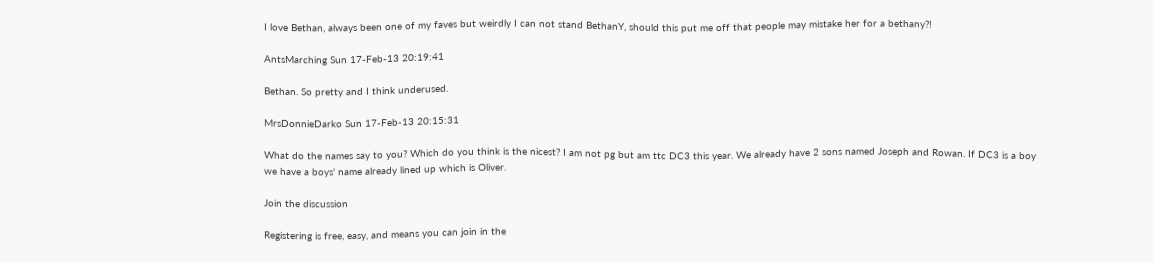I love Bethan, always been one of my faves but weirdly I can not stand BethanY, should this put me off that people may mistake her for a bethany?!

AntsMarching Sun 17-Feb-13 20:19:41

Bethan. So pretty and I think underused.

MrsDonnieDarko Sun 17-Feb-13 20:15:31

What do the names say to you? Which do you think is the nicest? I am not pg but am ttc DC3 this year. We already have 2 sons named Joseph and Rowan. If DC3 is a boy we have a boys' name already lined up which is Oliver.

Join the discussion

Registering is free, easy, and means you can join in the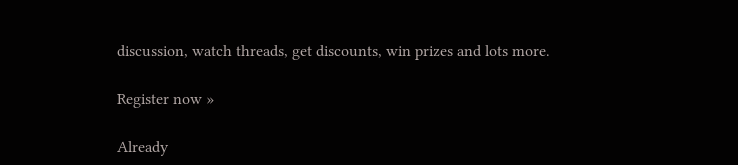discussion, watch threads, get discounts, win prizes and lots more.

Register now »

Already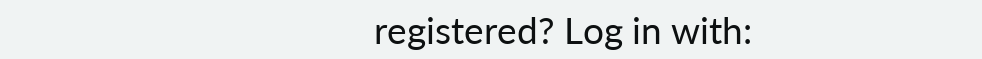registered? Log in with: